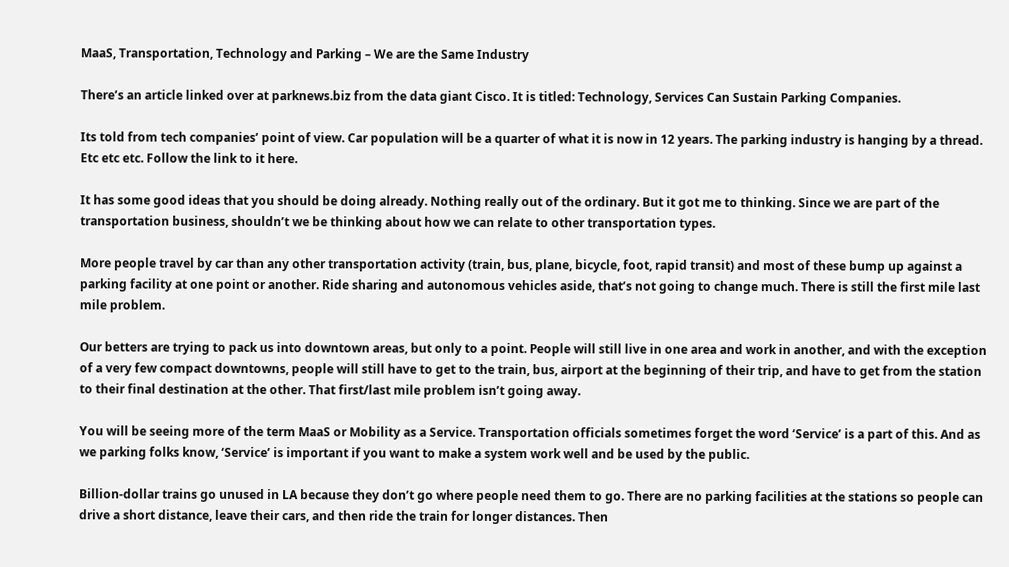MaaS, Transportation, Technology and Parking – We are the Same Industry

There’s an article linked over at parknews.biz from the data giant Cisco. It is titled: Technology, Services Can Sustain Parking Companies.

Its told from tech companies’ point of view. Car population will be a quarter of what it is now in 12 years. The parking industry is hanging by a thread. Etc etc etc. Follow the link to it here.

It has some good ideas that you should be doing already. Nothing really out of the ordinary. But it got me to thinking. Since we are part of the transportation business, shouldn’t we be thinking about how we can relate to other transportation types.

More people travel by car than any other transportation activity (train, bus, plane, bicycle, foot, rapid transit) and most of these bump up against a parking facility at one point or another. Ride sharing and autonomous vehicles aside, that’s not going to change much. There is still the first mile last mile problem.

Our betters are trying to pack us into downtown areas, but only to a point. People will still live in one area and work in another, and with the exception of a very few compact downtowns, people will still have to get to the train, bus, airport at the beginning of their trip, and have to get from the station to their final destination at the other. That first/last mile problem isn’t going away.

You will be seeing more of the term MaaS or Mobility as a Service. Transportation officials sometimes forget the word ‘Service’ is a part of this. And as we parking folks know, ‘Service’ is important if you want to make a system work well and be used by the public.

Billion-dollar trains go unused in LA because they don’t go where people need them to go. There are no parking facilities at the stations so people can drive a short distance, leave their cars, and then ride the train for longer distances. Then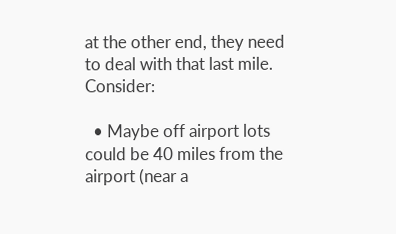at the other end, they need to deal with that last mile.  Consider:

  • Maybe off airport lots could be 40 miles from the airport (near a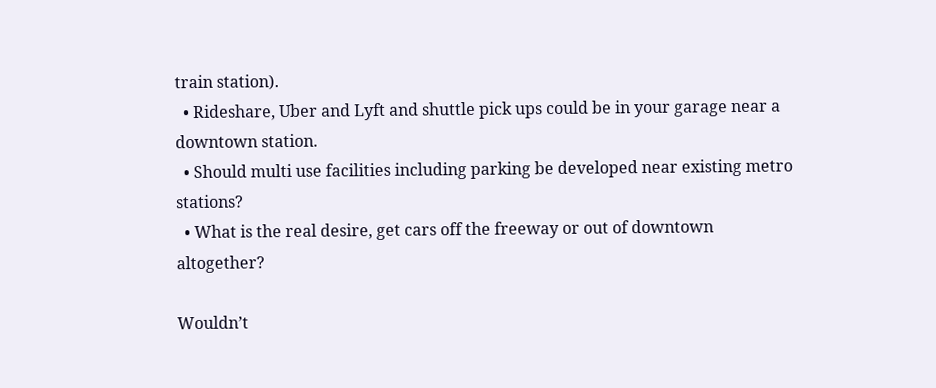train station).
  • Rideshare, Uber and Lyft and shuttle pick ups could be in your garage near a downtown station.
  • Should multi use facilities including parking be developed near existing metro stations?
  • What is the real desire, get cars off the freeway or out of downtown altogether?

Wouldn’t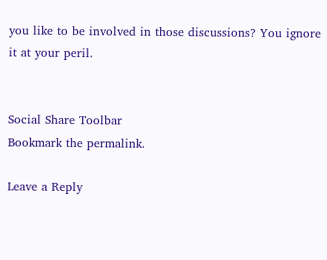you like to be involved in those discussions? You ignore it at your peril.


Social Share Toolbar
Bookmark the permalink.

Leave a Reply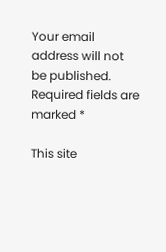Your email address will not be published. Required fields are marked *

This site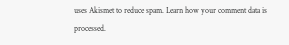uses Akismet to reduce spam. Learn how your comment data is processed.